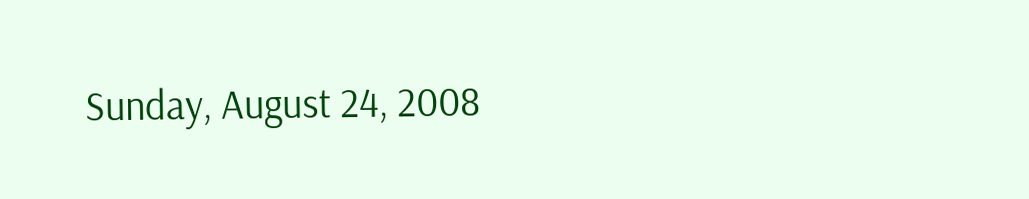Sunday, August 24, 2008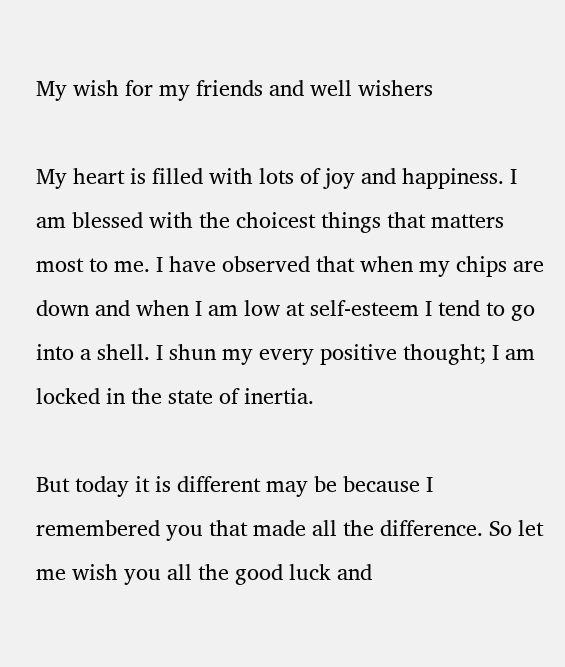My wish for my friends and well wishers

My heart is filled with lots of joy and happiness. I am blessed with the choicest things that matters most to me. I have observed that when my chips are down and when I am low at self-esteem I tend to go into a shell. I shun my every positive thought; I am locked in the state of inertia.

But today it is different may be because I remembered you that made all the difference. So let me wish you all the good luck and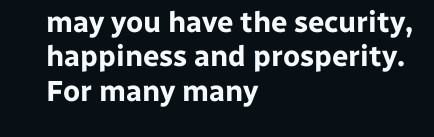may you have the security, happiness and prosperity. For many many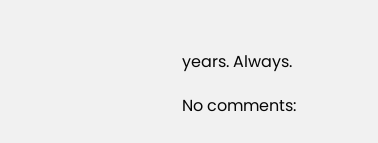years. Always.

No comments: